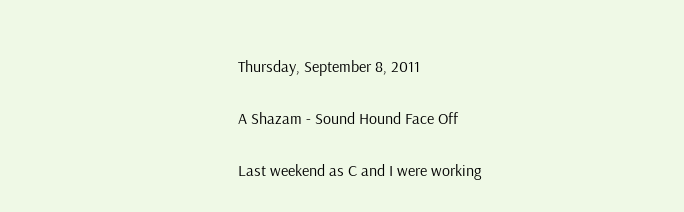Thursday, September 8, 2011

A Shazam - Sound Hound Face Off

Last weekend as C and I were working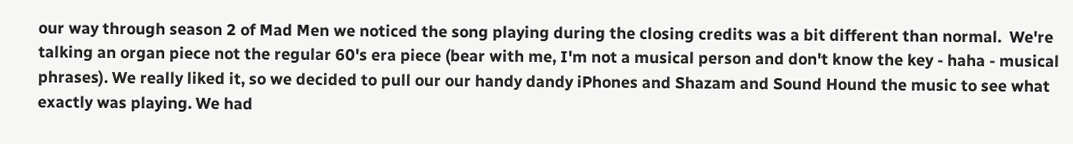our way through season 2 of Mad Men we noticed the song playing during the closing credits was a bit different than normal.  We're talking an organ piece not the regular 60's era piece (bear with me, I'm not a musical person and don't know the key - haha - musical phrases). We really liked it, so we decided to pull our our handy dandy iPhones and Shazam and Sound Hound the music to see what exactly was playing. We had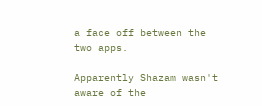a face off between the two apps.

Apparently Shazam wasn't aware of the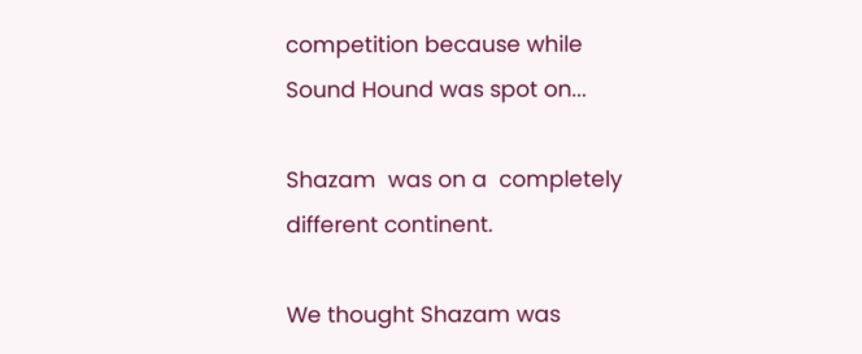competition because while Sound Hound was spot on...

Shazam  was on a  completely different continent.

We thought Shazam was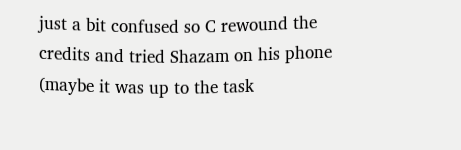just a bit confused so C rewound the credits and tried Shazam on his phone (maybe it was up to the task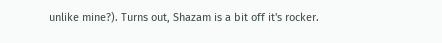unlike mine?). Turns out, Shazam is a bit off it's rocker.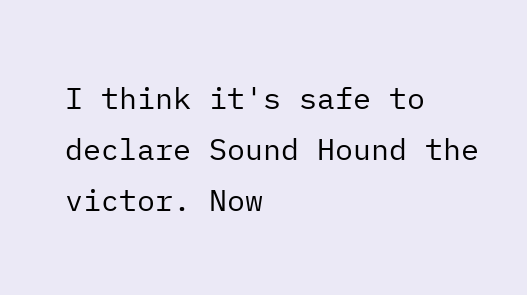I think it's safe to declare Sound Hound the victor. Now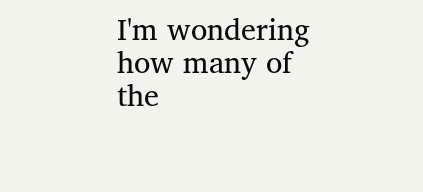I'm wondering how many of the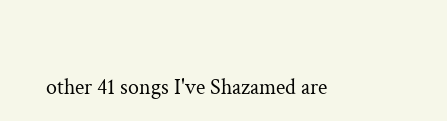other 41 songs I've Shazamed are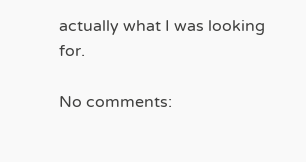actually what I was looking for.

No comments: